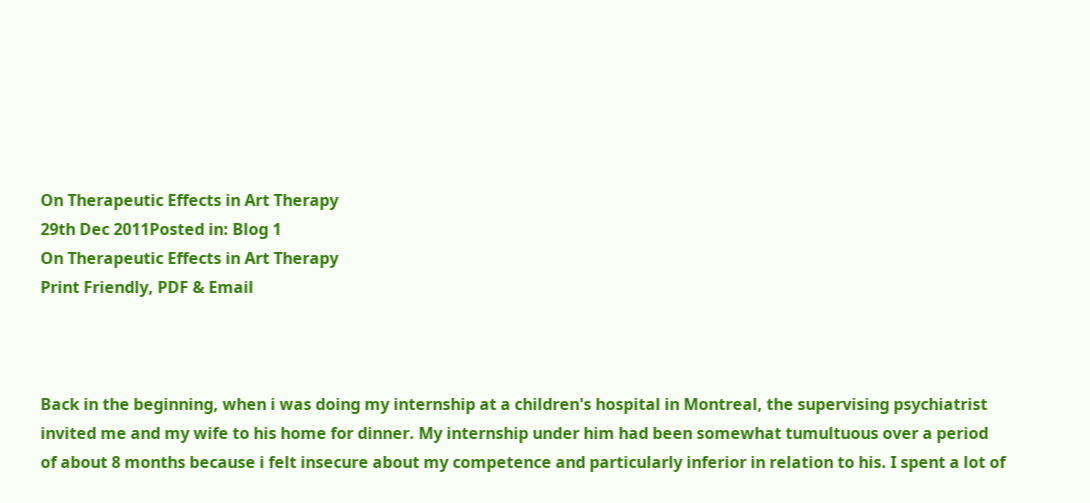On Therapeutic Effects in Art Therapy
29th Dec 2011Posted in: Blog 1
On Therapeutic Effects in Art Therapy
Print Friendly, PDF & Email



Back in the beginning, when i was doing my internship at a children's hospital in Montreal, the supervising psychiatrist invited me and my wife to his home for dinner. My internship under him had been somewhat tumultuous over a period of about 8 months because i felt insecure about my competence and particularly inferior in relation to his. I spent a lot of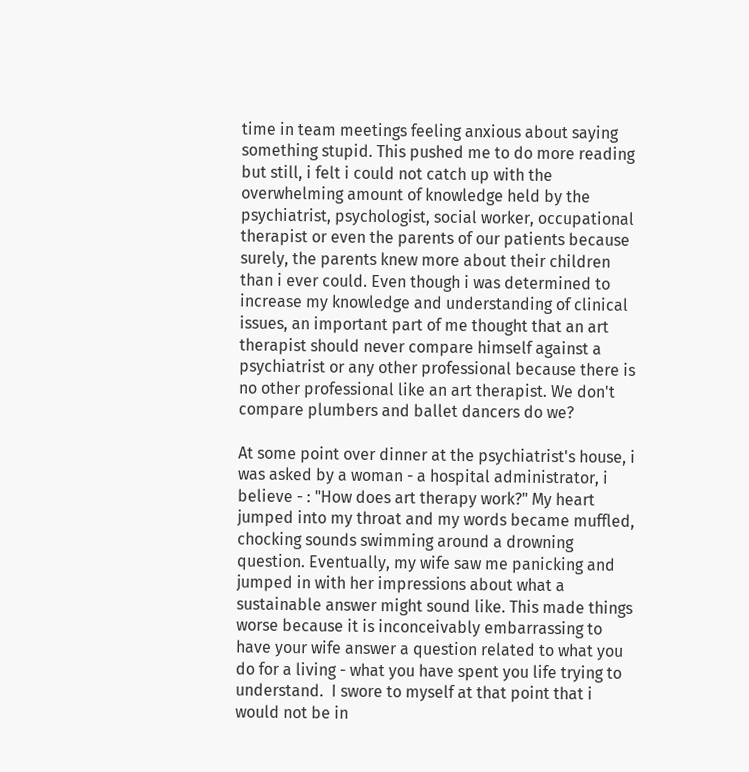time in team meetings feeling anxious about saying something stupid. This pushed me to do more reading but still, i felt i could not catch up with the overwhelming amount of knowledge held by the psychiatrist, psychologist, social worker, occupational therapist or even the parents of our patients because surely, the parents knew more about their children than i ever could. Even though i was determined to increase my knowledge and understanding of clinical issues, an important part of me thought that an art therapist should never compare himself against a psychiatrist or any other professional because there is no other professional like an art therapist. We don't compare plumbers and ballet dancers do we?

At some point over dinner at the psychiatrist's house, i was asked by a woman - a hospital administrator, i believe - : "How does art therapy work?" My heart jumped into my throat and my words became muffled, chocking sounds swimming around a drowning question. Eventually, my wife saw me panicking and jumped in with her impressions about what a sustainable answer might sound like. This made things worse because it is inconceivably embarrassing to have your wife answer a question related to what you do for a living - what you have spent you life trying to understand.  I swore to myself at that point that i would not be in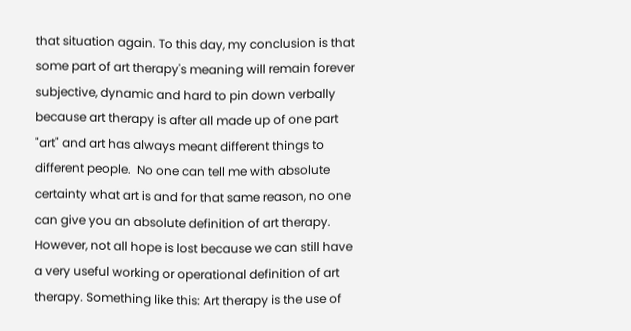that situation again. To this day, my conclusion is that some part of art therapy's meaning will remain forever subjective, dynamic and hard to pin down verbally because art therapy is after all made up of one part "art" and art has always meant different things to different people.  No one can tell me with absolute certainty what art is and for that same reason, no one can give you an absolute definition of art therapy. However, not all hope is lost because we can still have  a very useful working or operational definition of art therapy. Something like this: Art therapy is the use of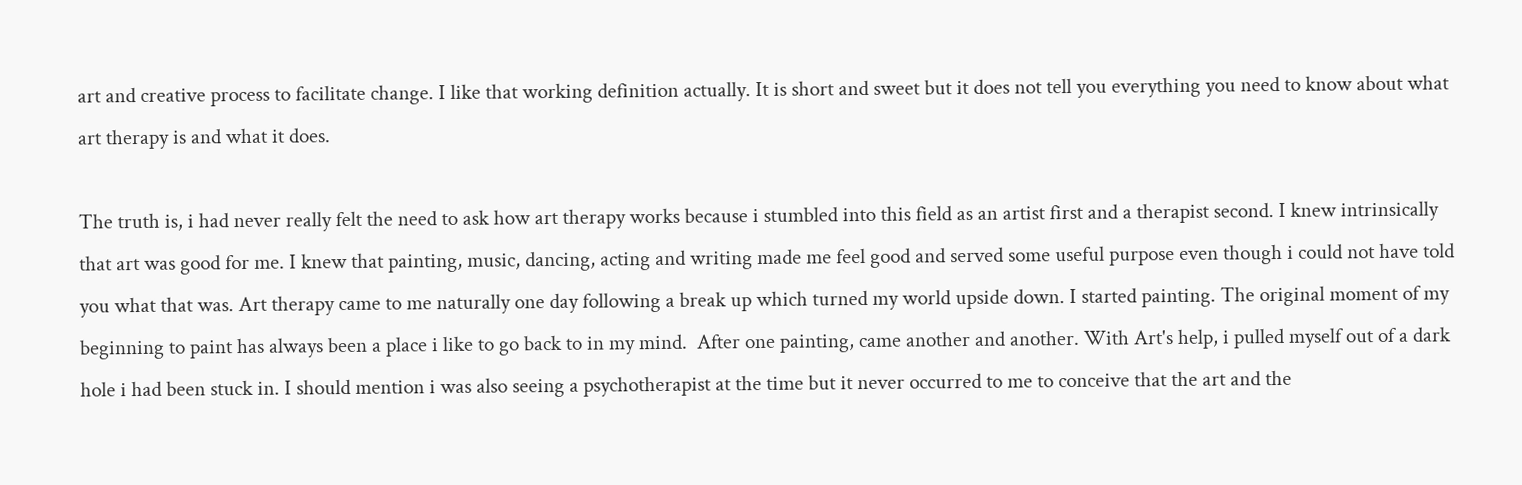art and creative process to facilitate change. I like that working definition actually. It is short and sweet but it does not tell you everything you need to know about what art therapy is and what it does.

The truth is, i had never really felt the need to ask how art therapy works because i stumbled into this field as an artist first and a therapist second. I knew intrinsically that art was good for me. I knew that painting, music, dancing, acting and writing made me feel good and served some useful purpose even though i could not have told you what that was. Art therapy came to me naturally one day following a break up which turned my world upside down. I started painting. The original moment of my beginning to paint has always been a place i like to go back to in my mind.  After one painting, came another and another. With Art's help, i pulled myself out of a dark hole i had been stuck in. I should mention i was also seeing a psychotherapist at the time but it never occurred to me to conceive that the art and the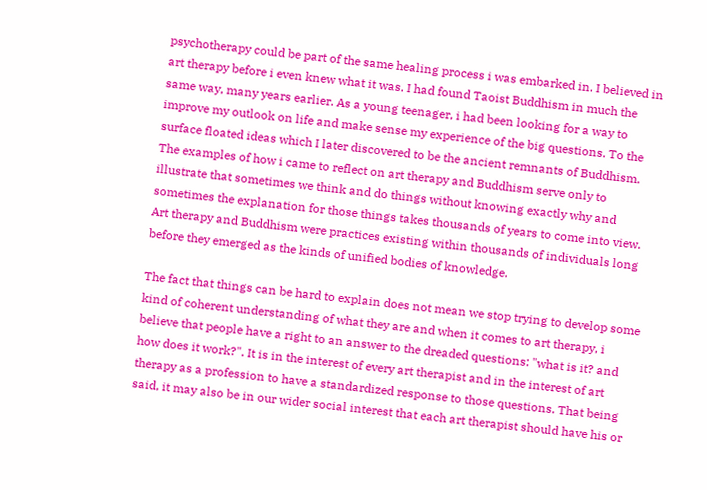psychotherapy could be part of the same healing process i was embarked in. I believed in art therapy before i even knew what it was. I had found Taoist Buddhism in much the same way, many years earlier. As a young teenager, i had been looking for a way to improve my outlook on life and make sense my experience of the big questions. To the surface floated ideas which I later discovered to be the ancient remnants of Buddhism. The examples of how i came to reflect on art therapy and Buddhism serve only to illustrate that sometimes we think and do things without knowing exactly why and sometimes the explanation for those things takes thousands of years to come into view. Art therapy and Buddhism were practices existing within thousands of individuals long before they emerged as the kinds of unified bodies of knowledge.

The fact that things can be hard to explain does not mean we stop trying to develop some kind of coherent understanding of what they are and when it comes to art therapy, i believe that people have a right to an answer to the dreaded questions: "what is it? and how does it work?". It is in the interest of every art therapist and in the interest of art therapy as a profession to have a standardized response to those questions. That being said, it may also be in our wider social interest that each art therapist should have his or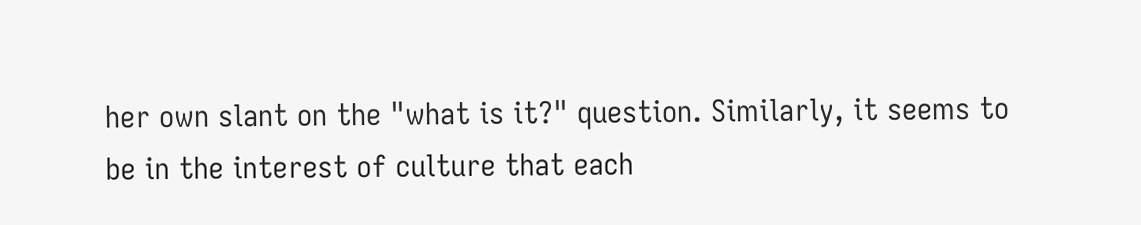her own slant on the "what is it?" question. Similarly, it seems to be in the interest of culture that each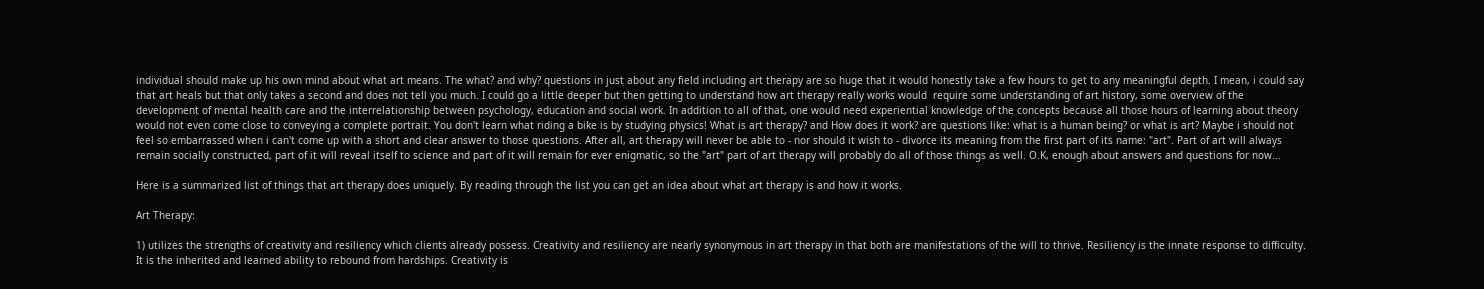individual should make up his own mind about what art means. The what? and why? questions in just about any field including art therapy are so huge that it would honestly take a few hours to get to any meaningful depth. I mean, i could say that art heals but that only takes a second and does not tell you much. I could go a little deeper but then getting to understand how art therapy really works would  require some understanding of art history, some overview of the development of mental health care and the interrelationship between psychology, education and social work. In addition to all of that, one would need experiential knowledge of the concepts because all those hours of learning about theory would not even come close to conveying a complete portrait. You don't learn what riding a bike is by studying physics! What is art therapy? and How does it work? are questions like: what is a human being? or what is art? Maybe i should not feel so embarrassed when i can't come up with a short and clear answer to those questions. After all, art therapy will never be able to - nor should it wish to - divorce its meaning from the first part of its name: "art". Part of art will always remain socially constructed, part of it will reveal itself to science and part of it will remain for ever enigmatic, so the "art" part of art therapy will probably do all of those things as well. O.K, enough about answers and questions for now...

Here is a summarized list of things that art therapy does uniquely. By reading through the list you can get an idea about what art therapy is and how it works.

Art Therapy:

1) utilizes the strengths of creativity and resiliency which clients already possess. Creativity and resiliency are nearly synonymous in art therapy in that both are manifestations of the will to thrive. Resiliency is the innate response to difficulty. It is the inherited and learned ability to rebound from hardships. Creativity is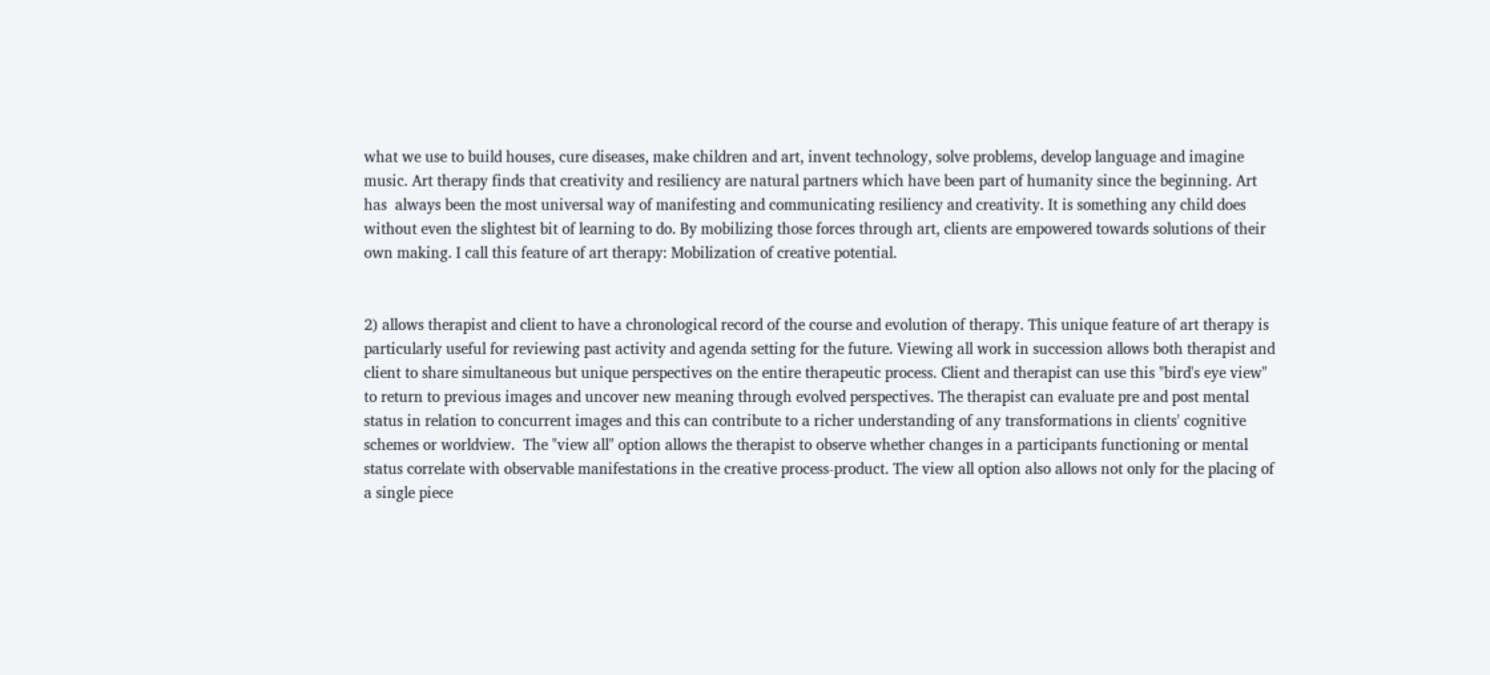what we use to build houses, cure diseases, make children and art, invent technology, solve problems, develop language and imagine music. Art therapy finds that creativity and resiliency are natural partners which have been part of humanity since the beginning. Art has  always been the most universal way of manifesting and communicating resiliency and creativity. It is something any child does without even the slightest bit of learning to do. By mobilizing those forces through art, clients are empowered towards solutions of their own making. I call this feature of art therapy: Mobilization of creative potential.


2) allows therapist and client to have a chronological record of the course and evolution of therapy. This unique feature of art therapy is particularly useful for reviewing past activity and agenda setting for the future. Viewing all work in succession allows both therapist and client to share simultaneous but unique perspectives on the entire therapeutic process. Client and therapist can use this "bird's eye view" to return to previous images and uncover new meaning through evolved perspectives. The therapist can evaluate pre and post mental status in relation to concurrent images and this can contribute to a richer understanding of any transformations in clients' cognitive schemes or worldview.  The "view all" option allows the therapist to observe whether changes in a participants functioning or mental status correlate with observable manifestations in the creative process-product. The view all option also allows not only for the placing of a single piece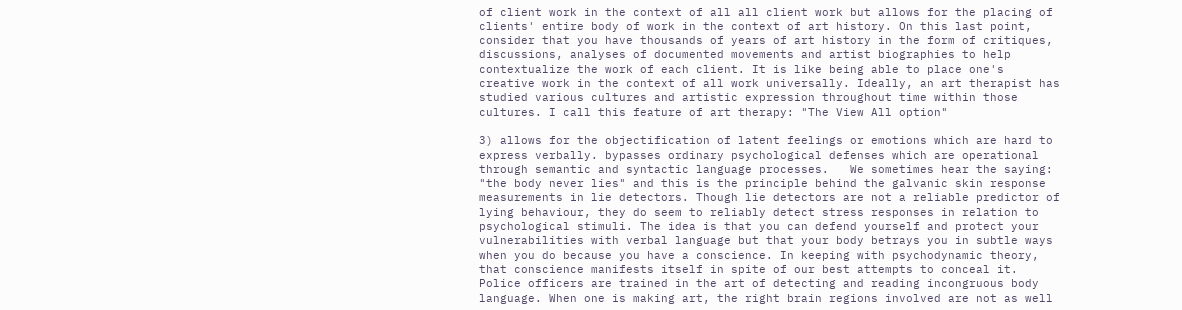of client work in the context of all all client work but allows for the placing of clients' entire body of work in the context of art history. On this last point, consider that you have thousands of years of art history in the form of critiques, discussions, analyses of documented movements and artist biographies to help contextualize the work of each client. It is like being able to place one's creative work in the context of all work universally. Ideally, an art therapist has studied various cultures and artistic expression throughout time within those cultures. I call this feature of art therapy: "The View All option"

3) allows for the objectification of latent feelings or emotions which are hard to express verbally. bypasses ordinary psychological defenses which are operational through semantic and syntactic language processes.   We sometimes hear the saying: "the body never lies" and this is the principle behind the galvanic skin response measurements in lie detectors. Though lie detectors are not a reliable predictor of lying behaviour, they do seem to reliably detect stress responses in relation to psychological stimuli. The idea is that you can defend yourself and protect your vulnerabilities with verbal language but that your body betrays you in subtle ways when you do because you have a conscience. In keeping with psychodynamic theory, that conscience manifests itself in spite of our best attempts to conceal it. Police officers are trained in the art of detecting and reading incongruous body language. When one is making art, the right brain regions involved are not as well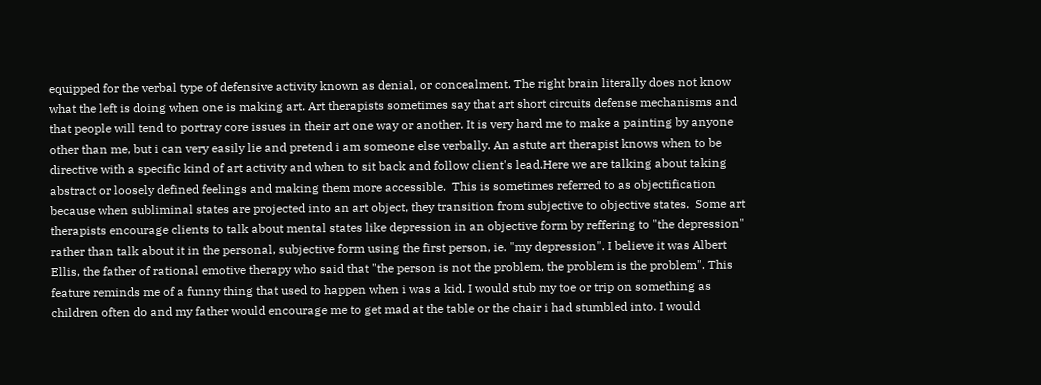equipped for the verbal type of defensive activity known as denial, or concealment. The right brain literally does not know what the left is doing when one is making art. Art therapists sometimes say that art short circuits defense mechanisms and that people will tend to portray core issues in their art one way or another. It is very hard me to make a painting by anyone other than me, but i can very easily lie and pretend i am someone else verbally. An astute art therapist knows when to be directive with a specific kind of art activity and when to sit back and follow client's lead.Here we are talking about taking abstract or loosely defined feelings and making them more accessible.  This is sometimes referred to as objectification because when subliminal states are projected into an art object, they transition from subjective to objective states.  Some art therapists encourage clients to talk about mental states like depression in an objective form by reffering to "the depression" rather than talk about it in the personal, subjective form using the first person, ie. "my depression". I believe it was Albert Ellis, the father of rational emotive therapy who said that "the person is not the problem, the problem is the problem". This feature reminds me of a funny thing that used to happen when i was a kid. I would stub my toe or trip on something as children often do and my father would encourage me to get mad at the table or the chair i had stumbled into. I would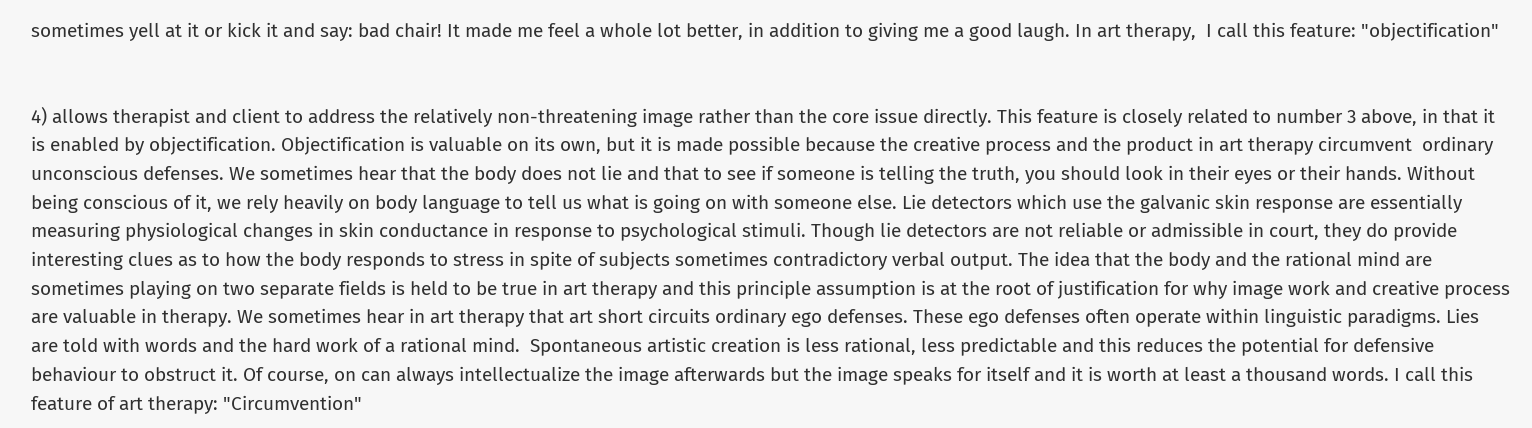sometimes yell at it or kick it and say: bad chair! It made me feel a whole lot better, in addition to giving me a good laugh. In art therapy,  I call this feature: "objectification"


4) allows therapist and client to address the relatively non-threatening image rather than the core issue directly. This feature is closely related to number 3 above, in that it is enabled by objectification. Objectification is valuable on its own, but it is made possible because the creative process and the product in art therapy circumvent  ordinary unconscious defenses. We sometimes hear that the body does not lie and that to see if someone is telling the truth, you should look in their eyes or their hands. Without being conscious of it, we rely heavily on body language to tell us what is going on with someone else. Lie detectors which use the galvanic skin response are essentially measuring physiological changes in skin conductance in response to psychological stimuli. Though lie detectors are not reliable or admissible in court, they do provide interesting clues as to how the body responds to stress in spite of subjects sometimes contradictory verbal output. The idea that the body and the rational mind are sometimes playing on two separate fields is held to be true in art therapy and this principle assumption is at the root of justification for why image work and creative process are valuable in therapy. We sometimes hear in art therapy that art short circuits ordinary ego defenses. These ego defenses often operate within linguistic paradigms. Lies are told with words and the hard work of a rational mind.  Spontaneous artistic creation is less rational, less predictable and this reduces the potential for defensive behaviour to obstruct it. Of course, on can always intellectualize the image afterwards but the image speaks for itself and it is worth at least a thousand words. I call this feature of art therapy: "Circumvention"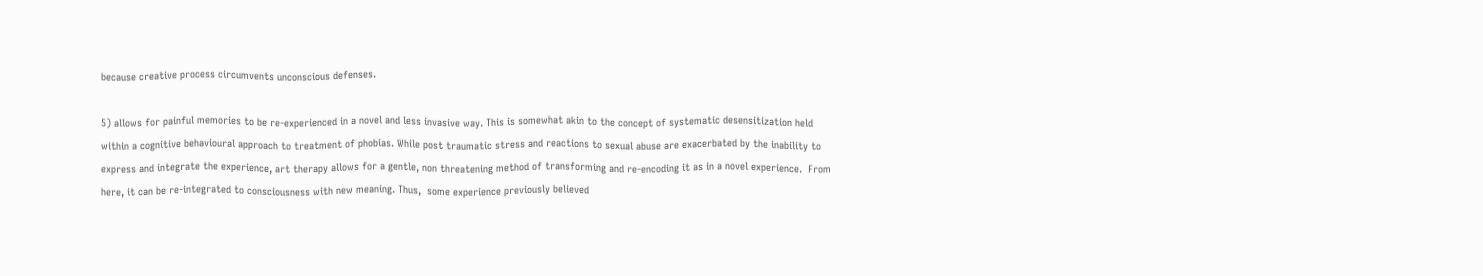because creative process circumvents unconscious defenses.

5) allows for painful memories to be re-experienced in a novel and less invasive way. This is somewhat akin to the concept of systematic desensitization held within a cognitive behavioural approach to treatment of phobias. While post traumatic stress and reactions to sexual abuse are exacerbated by the inability to express and integrate the experience, art therapy allows for a gentle, non threatening method of transforming and re-encoding it as in a novel experience.  From here, it can be re-integrated to consciousness with new meaning. Thus,  some experience previously believed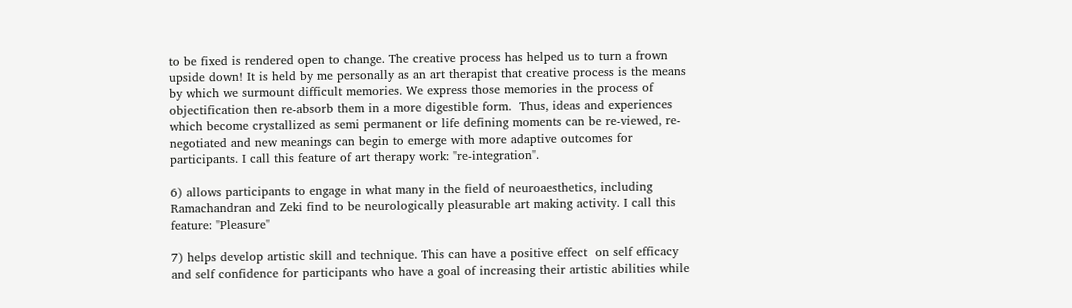to be fixed is rendered open to change. The creative process has helped us to turn a frown upside down! It is held by me personally as an art therapist that creative process is the means by which we surmount difficult memories. We express those memories in the process of objectification then re-absorb them in a more digestible form.  Thus, ideas and experiences which become crystallized as semi permanent or life defining moments can be re-viewed, re-negotiated and new meanings can begin to emerge with more adaptive outcomes for participants. I call this feature of art therapy work: "re-integration".

6) allows participants to engage in what many in the field of neuroaesthetics, including Ramachandran and Zeki find to be neurologically pleasurable art making activity. I call this feature: "Pleasure"

7) helps develop artistic skill and technique. This can have a positive effect  on self efficacy and self confidence for participants who have a goal of increasing their artistic abilities while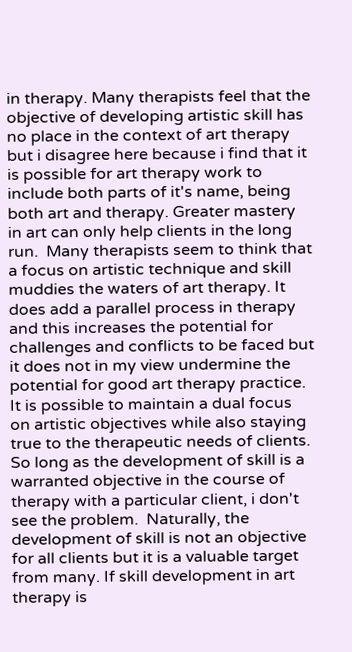in therapy. Many therapists feel that the objective of developing artistic skill has no place in the context of art therapy but i disagree here because i find that it is possible for art therapy work to include both parts of it's name, being both art and therapy. Greater mastery in art can only help clients in the long run.  Many therapists seem to think that a focus on artistic technique and skill muddies the waters of art therapy. It does add a parallel process in therapy and this increases the potential for challenges and conflicts to be faced but it does not in my view undermine the potential for good art therapy practice.   It is possible to maintain a dual focus on artistic objectives while also staying true to the therapeutic needs of clients.  So long as the development of skill is a warranted objective in the course of therapy with a particular client, i don't see the problem.  Naturally, the development of skill is not an objective for all clients but it is a valuable target from many. If skill development in art therapy is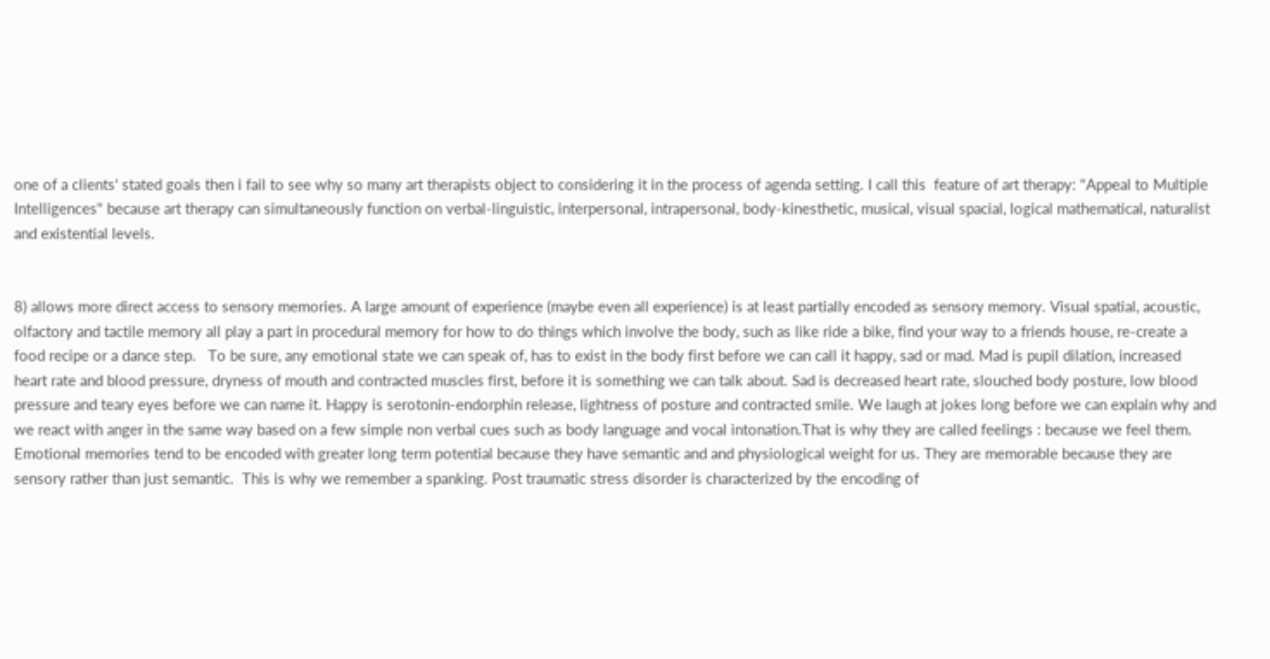one of a clients' stated goals then i fail to see why so many art therapists object to considering it in the process of agenda setting. I call this  feature of art therapy: "Appeal to Multiple Intelligences" because art therapy can simultaneously function on verbal-linguistic, interpersonal, intrapersonal, body-kinesthetic, musical, visual spacial, logical mathematical, naturalist and existential levels.


8) allows more direct access to sensory memories. A large amount of experience (maybe even all experience) is at least partially encoded as sensory memory. Visual spatial, acoustic, olfactory and tactile memory all play a part in procedural memory for how to do things which involve the body, such as like ride a bike, find your way to a friends house, re-create a food recipe or a dance step.   To be sure, any emotional state we can speak of, has to exist in the body first before we can call it happy, sad or mad. Mad is pupil dilation, increased heart rate and blood pressure, dryness of mouth and contracted muscles first, before it is something we can talk about. Sad is decreased heart rate, slouched body posture, low blood pressure and teary eyes before we can name it. Happy is serotonin-endorphin release, lightness of posture and contracted smile. We laugh at jokes long before we can explain why and we react with anger in the same way based on a few simple non verbal cues such as body language and vocal intonation.That is why they are called feelings : because we feel them.  Emotional memories tend to be encoded with greater long term potential because they have semantic and and physiological weight for us. They are memorable because they are sensory rather than just semantic.  This is why we remember a spanking. Post traumatic stress disorder is characterized by the encoding of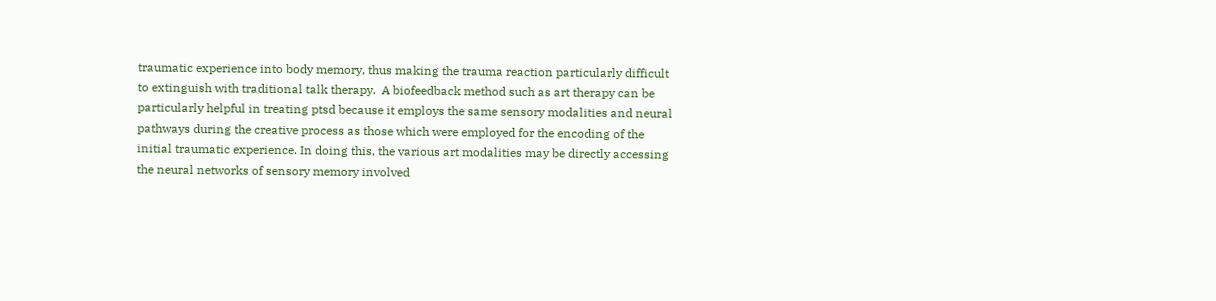traumatic experience into body memory, thus making the trauma reaction particularly difficult to extinguish with traditional talk therapy.  A biofeedback method such as art therapy can be particularly helpful in treating ptsd because it employs the same sensory modalities and neural pathways during the creative process as those which were employed for the encoding of the initial traumatic experience. In doing this, the various art modalities may be directly accessing the neural networks of sensory memory involved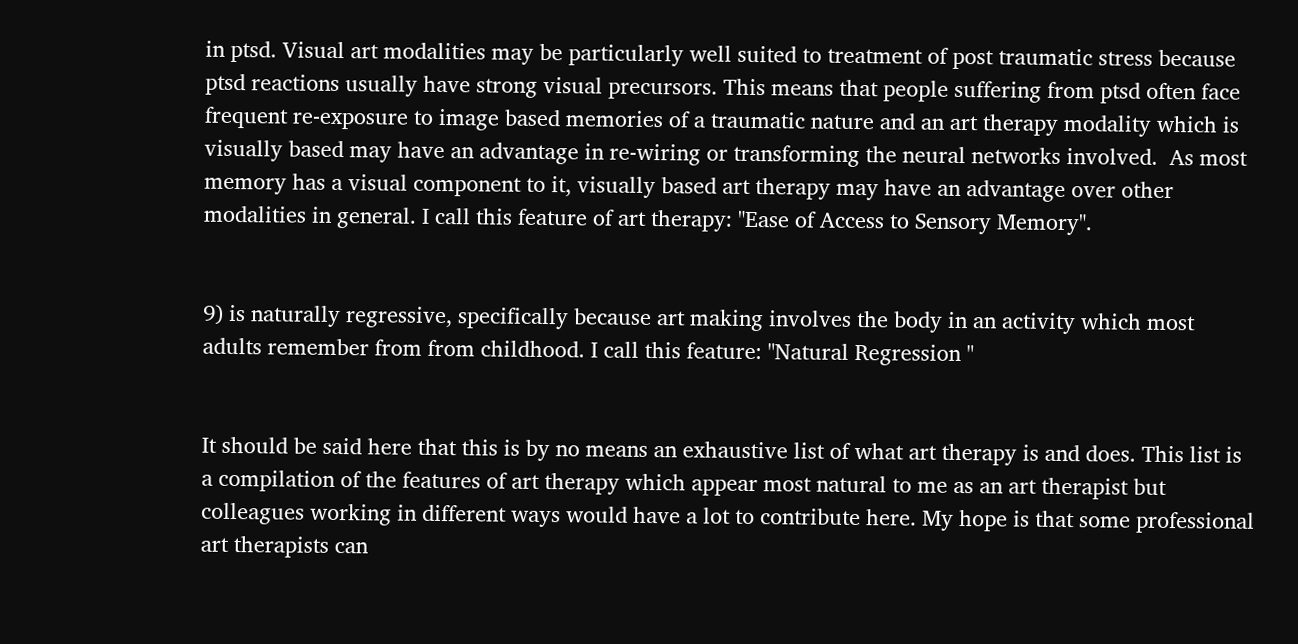in ptsd. Visual art modalities may be particularly well suited to treatment of post traumatic stress because ptsd reactions usually have strong visual precursors. This means that people suffering from ptsd often face frequent re-exposure to image based memories of a traumatic nature and an art therapy modality which is visually based may have an advantage in re-wiring or transforming the neural networks involved.  As most memory has a visual component to it, visually based art therapy may have an advantage over other modalities in general. I call this feature of art therapy: "Ease of Access to Sensory Memory".


9) is naturally regressive, specifically because art making involves the body in an activity which most adults remember from from childhood. I call this feature: "Natural Regression "


It should be said here that this is by no means an exhaustive list of what art therapy is and does. This list is a compilation of the features of art therapy which appear most natural to me as an art therapist but colleagues working in different ways would have a lot to contribute here. My hope is that some professional art therapists can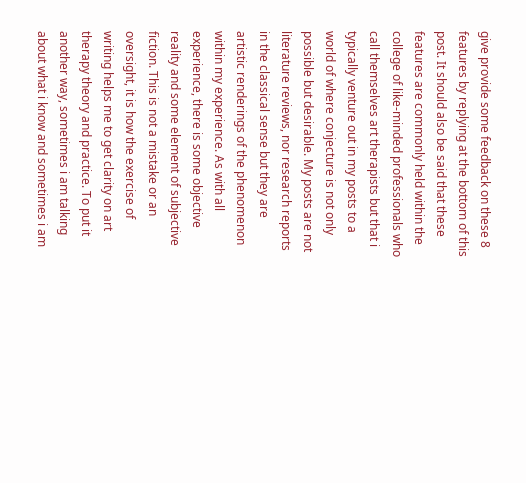give provide some feedback on these 8 features by replying at the bottom of this post. It should also be said that these features are commonly held within the college of like-minded professionals who call themselves art therapists but that i typically venture out in my posts to a world of where conjecture is not only possible but desirable. My posts are not literature reviews, nor research reports in the classical sense but they are  artistic renderings of the phenomenon within my experience. As with all experience, there is some objective reality and some element of subjective fiction. This is not a mistake or an oversight, it is how the exercise of writing helps me to get clarity on art therapy theory and practice. To put it another way, sometimes i am talking about what i know and sometimes i am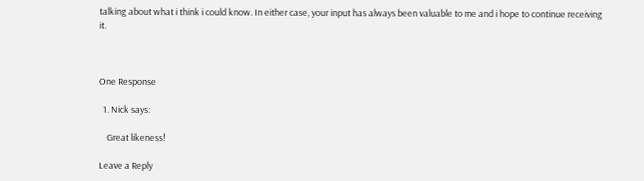talking about what i think i could know. In either case, your input has always been valuable to me and i hope to continue receiving it.



One Response

  1. Nick says:

    Great likeness!

Leave a Reply